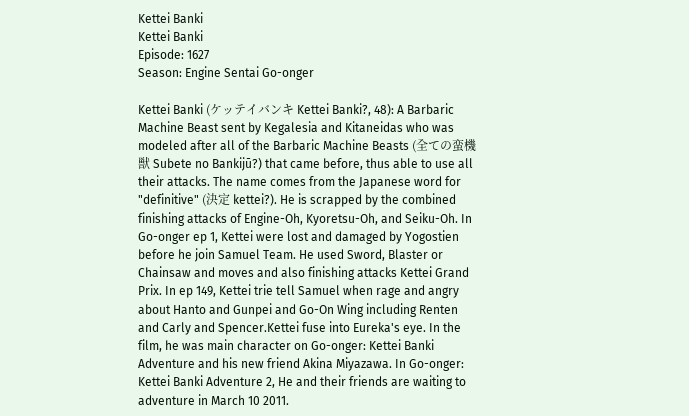Kettei Banki
Kettei Banki
Episode: 1627
Season: Engine Sentai Go-onger

Kettei Banki (ケッテイバンキ Kettei Banki?, 48): A Barbaric Machine Beast sent by Kegalesia and Kitaneidas who was modeled after all of the Barbaric Machine Beasts (全ての蛮機獣 Subete no Bankijū?) that came before, thus able to use all their attacks. The name comes from the Japanese word for "definitive" (決定 kettei?). He is scrapped by the combined finishing attacks of Engine-Oh, Kyoretsu-Oh, and Seiku-Oh. In Go-onger ep 1, Kettei were lost and damaged by Yogostien before he join Samuel Team. He used Sword, Blaster or Chainsaw and moves and also finishing attacks Kettei Grand Prix. In ep 149, Kettei trie tell Samuel when rage and angry about Hanto and Gunpei and Go-On Wing including Renten and Carly and Spencer.Kettei fuse into Eureka's eye. In the film, he was main character on Go-onger: Kettei Banki Adventure and his new friend Akina Miyazawa. In Go-onger: Kettei Banki Adventure 2, He and their friends are waiting to adventure in March 10 2011.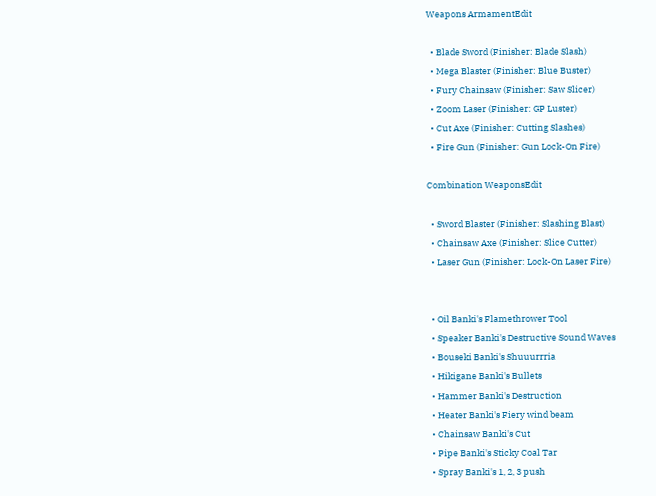Weapons ArmamentEdit

  • Blade Sword (Finisher: Blade Slash)
  • Mega Blaster (Finisher: Blue Buster)
  • Fury Chainsaw (Finisher: Saw Slicer)
  • Zoom Laser (Finisher: GP Luster)
  • Cut Axe (Finisher: Cutting Slashes)
  • Fire Gun (Finisher: Gun Lock-On Fire)

Combination WeaponsEdit

  • Sword Blaster (Finisher: Slashing Blast)
  • Chainsaw Axe (Finisher: Slice Cutter)
  • Laser Gun (Finisher: Lock-On Laser Fire)


  • Oil Banki's Flamethrower Tool
  • Speaker Banki's Destructive Sound Waves
  • Bouseki Banki's Shuuurrria
  • Hikigane Banki's Bullets
  • Hammer Banki's Destruction
  • Heater Banki's Fiery wind beam
  • Chainsaw Banki's Cut
  • Pipe Banki's Sticky Coal Tar
  • Spray Banki's 1, 2, 3 push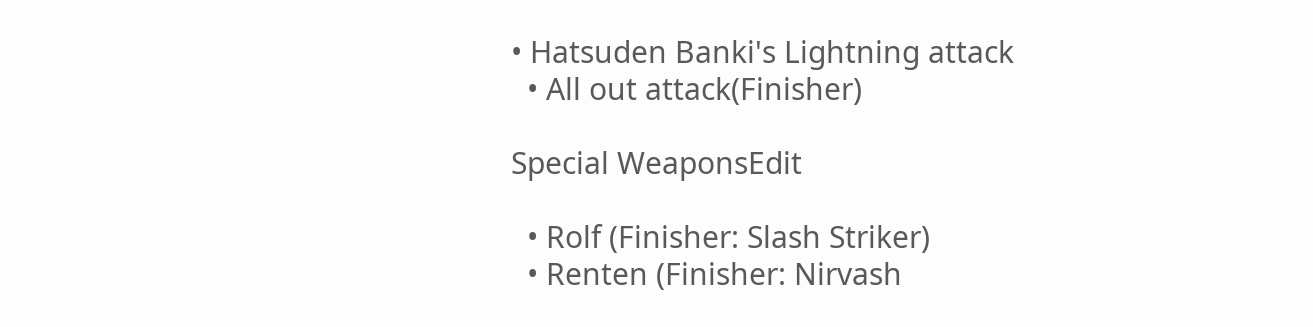• Hatsuden Banki's Lightning attack
  • All out attack(Finisher)

Special WeaponsEdit

  • Rolf (Finisher: Slash Striker)
  • Renten (Finisher: Nirvash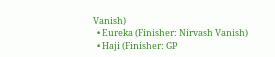Vanish)
  • Eureka (Finisher: Nirvash Vanish)
  • Haji (Finisher: GP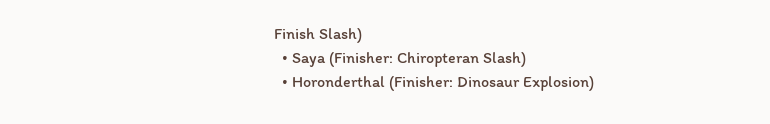Finish Slash)
  • Saya (Finisher: Chiropteran Slash)
  • Horonderthal (Finisher: Dinosaur Explosion)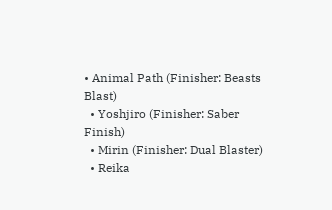• Animal Path (Finisher: Beasts Blast)
  • Yoshjiro (Finisher: Saber Finish)
  • Mirin (Finisher: Dual Blaster)
  • Reika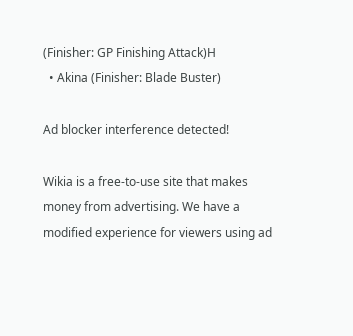(Finisher: GP Finishing Attack)H
  • Akina (Finisher: Blade Buster)

Ad blocker interference detected!

Wikia is a free-to-use site that makes money from advertising. We have a modified experience for viewers using ad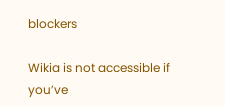blockers

Wikia is not accessible if you’ve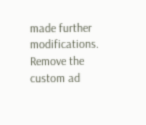made further modifications. Remove the custom ad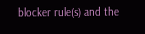blocker rule(s) and the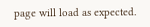page will load as expected.